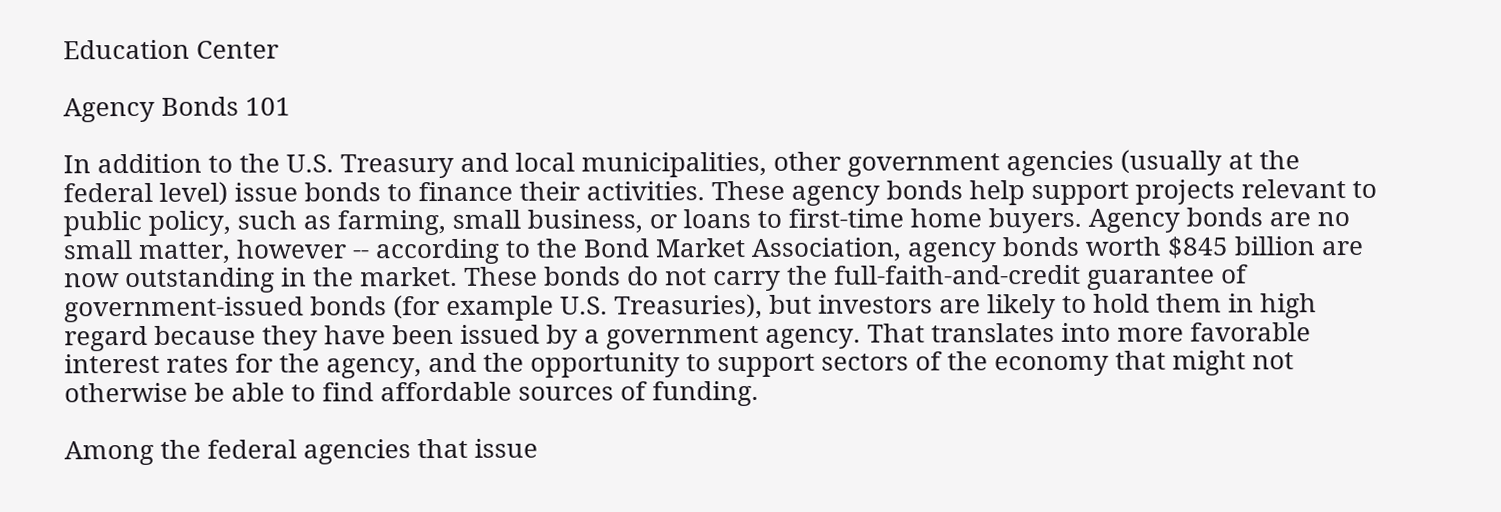Education Center

Agency Bonds 101

In addition to the U.S. Treasury and local municipalities, other government agencies (usually at the federal level) issue bonds to finance their activities. These agency bonds help support projects relevant to public policy, such as farming, small business, or loans to first-time home buyers. Agency bonds are no small matter, however -- according to the Bond Market Association, agency bonds worth $845 billion are now outstanding in the market. These bonds do not carry the full-faith-and-credit guarantee of government-issued bonds (for example U.S. Treasuries), but investors are likely to hold them in high regard because they have been issued by a government agency. That translates into more favorable interest rates for the agency, and the opportunity to support sectors of the economy that might not otherwise be able to find affordable sources of funding.

Among the federal agencies that issue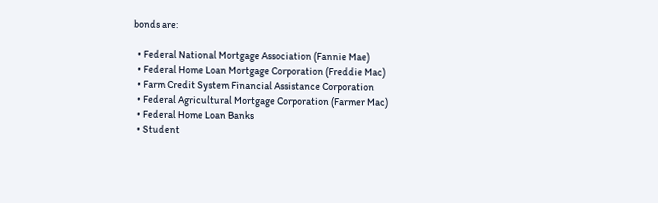bonds are:

  • Federal National Mortgage Association (Fannie Mae)
  • Federal Home Loan Mortgage Corporation (Freddie Mac)
  • Farm Credit System Financial Assistance Corporation
  • Federal Agricultural Mortgage Corporation (Farmer Mac)
  • Federal Home Loan Banks
  • Student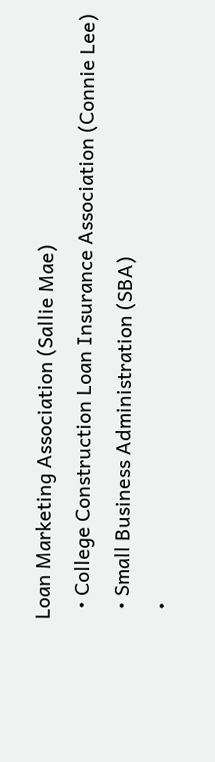Loan Marketing Association (Sallie Mae)
  • College Construction Loan Insurance Association (Connie Lee)
  • Small Business Administration (SBA)
  •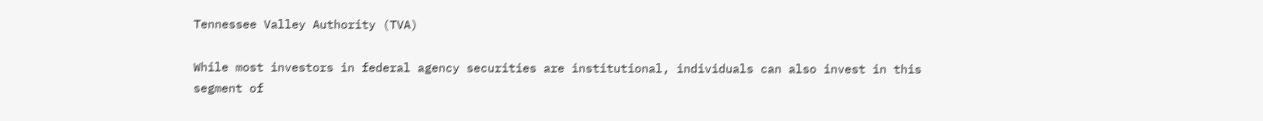Tennessee Valley Authority (TVA)

While most investors in federal agency securities are institutional, individuals can also invest in this segment of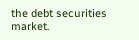the debt securities market.